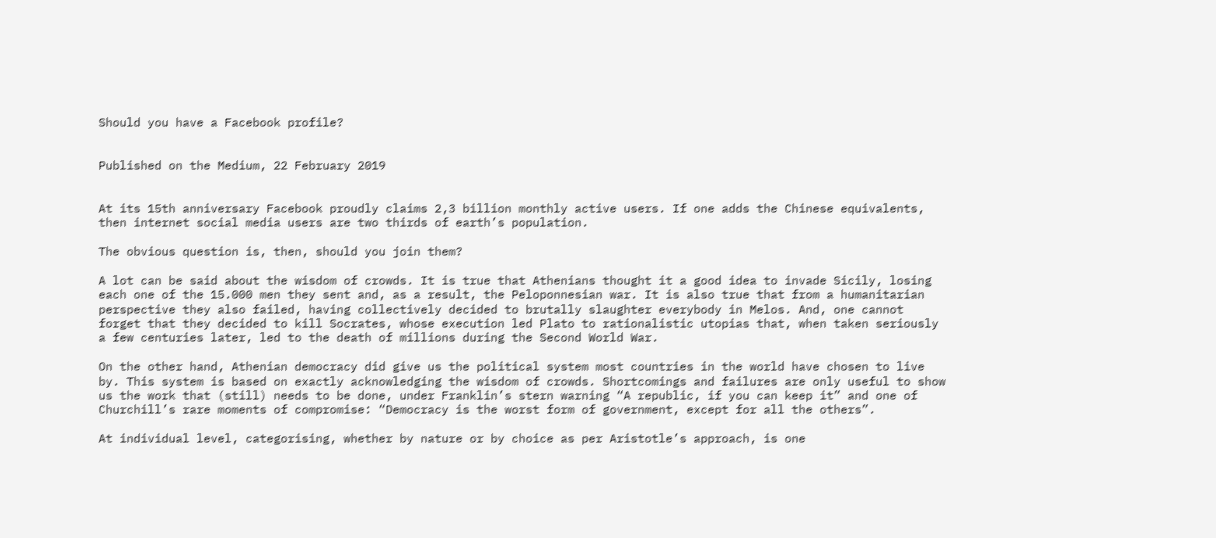Should you have a Facebook profile?


Published on the Medium, 22 February 2019


At its 15th anniversary Facebook proudly claims 2,3 billion monthly active users. If one adds the Chinese equivalents, then internet social media users are two thirds of earth’s population.

The obvious question is, then, should you join them?

A lot can be said about the wisdom of crowds. It is true that Athenians thought it a good idea to invade Sicily, losing each one of the 15.000 men they sent and, as a result, the Peloponnesian war. It is also true that from a humanitarian perspective they also failed, having collectively decided to brutally slaughter everybody in Melos. And, one cannot forget that they decided to kill Socrates, whose execution led Plato to rationalistic utopias that, when taken seriously a few centuries later, led to the death of millions during the Second World War.

On the other hand, Athenian democracy did give us the political system most countries in the world have chosen to live by. This system is based on exactly acknowledging the wisdom of crowds. Shortcomings and failures are only useful to show us the work that (still) needs to be done, under Franklin’s stern warning “A republic, if you can keep it” and one of Churchill’s rare moments of compromise: “Democracy is the worst form of government, except for all the others”.

At individual level, categorising, whether by nature or by choice as per Aristotle’s approach, is one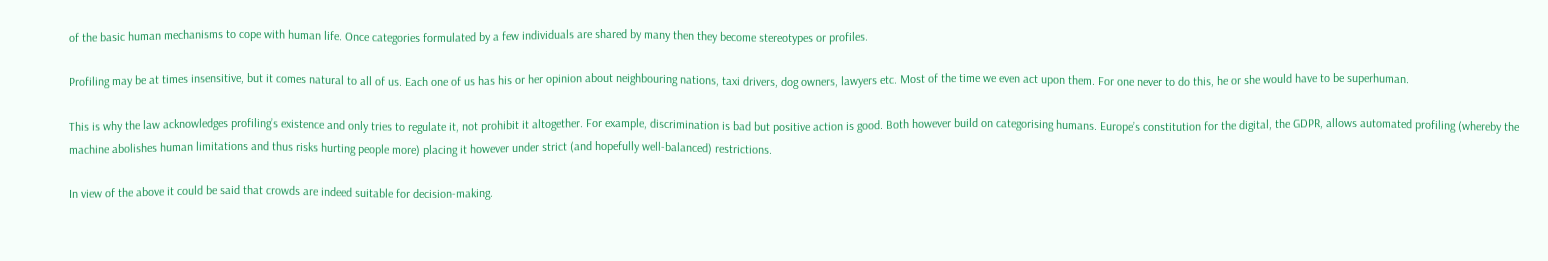of the basic human mechanisms to cope with human life. Once categories formulated by a few individuals are shared by many then they become stereotypes or profiles.

Profiling may be at times insensitive, but it comes natural to all of us. Each one of us has his or her opinion about neighbouring nations, taxi drivers, dog owners, lawyers etc. Most of the time we even act upon them. For one never to do this, he or she would have to be superhuman.

This is why the law acknowledges profiling’s existence and only tries to regulate it, not prohibit it altogether. For example, discrimination is bad but positive action is good. Both however build on categorising humans. Europe’s constitution for the digital, the GDPR, allows automated profiling (whereby the machine abolishes human limitations and thus risks hurting people more) placing it however under strict (and hopefully well-balanced) restrictions.

In view of the above it could be said that crowds are indeed suitable for decision-making.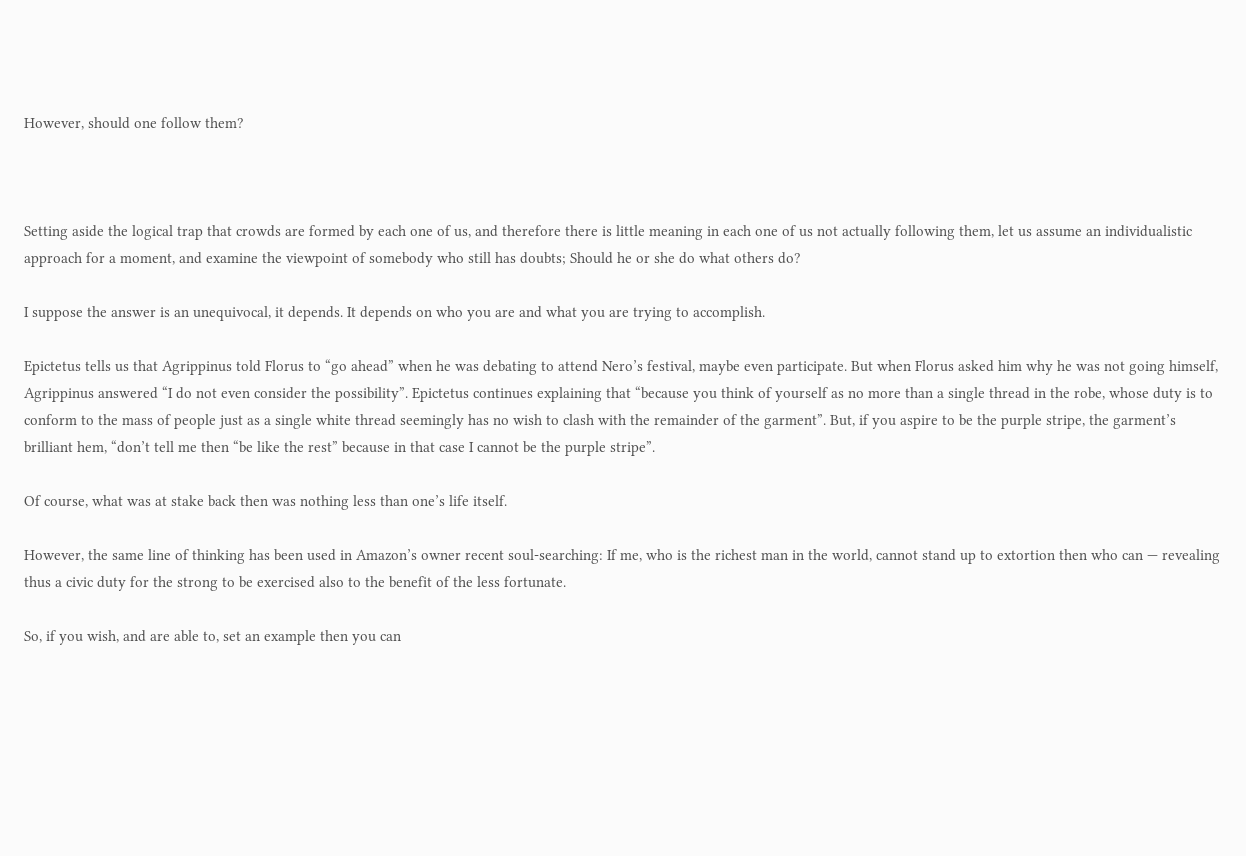However, should one follow them?



Setting aside the logical trap that crowds are formed by each one of us, and therefore there is little meaning in each one of us not actually following them, let us assume an individualistic approach for a moment, and examine the viewpoint of somebody who still has doubts; Should he or she do what others do?

I suppose the answer is an unequivocal, it depends. It depends on who you are and what you are trying to accomplish.

Epictetus tells us that Agrippinus told Florus to “go ahead” when he was debating to attend Nero’s festival, maybe even participate. But when Florus asked him why he was not going himself, Agrippinus answered “I do not even consider the possibility”. Epictetus continues explaining that “because you think of yourself as no more than a single thread in the robe, whose duty is to conform to the mass of people just as a single white thread seemingly has no wish to clash with the remainder of the garment”. But, if you aspire to be the purple stripe, the garment’s brilliant hem, “don’t tell me then “be like the rest” because in that case I cannot be the purple stripe”.

Of course, what was at stake back then was nothing less than one’s life itself.

However, the same line of thinking has been used in Amazon’s owner recent soul-searching: If me, who is the richest man in the world, cannot stand up to extortion then who can — revealing thus a civic duty for the strong to be exercised also to the benefit of the less fortunate.

So, if you wish, and are able to, set an example then you can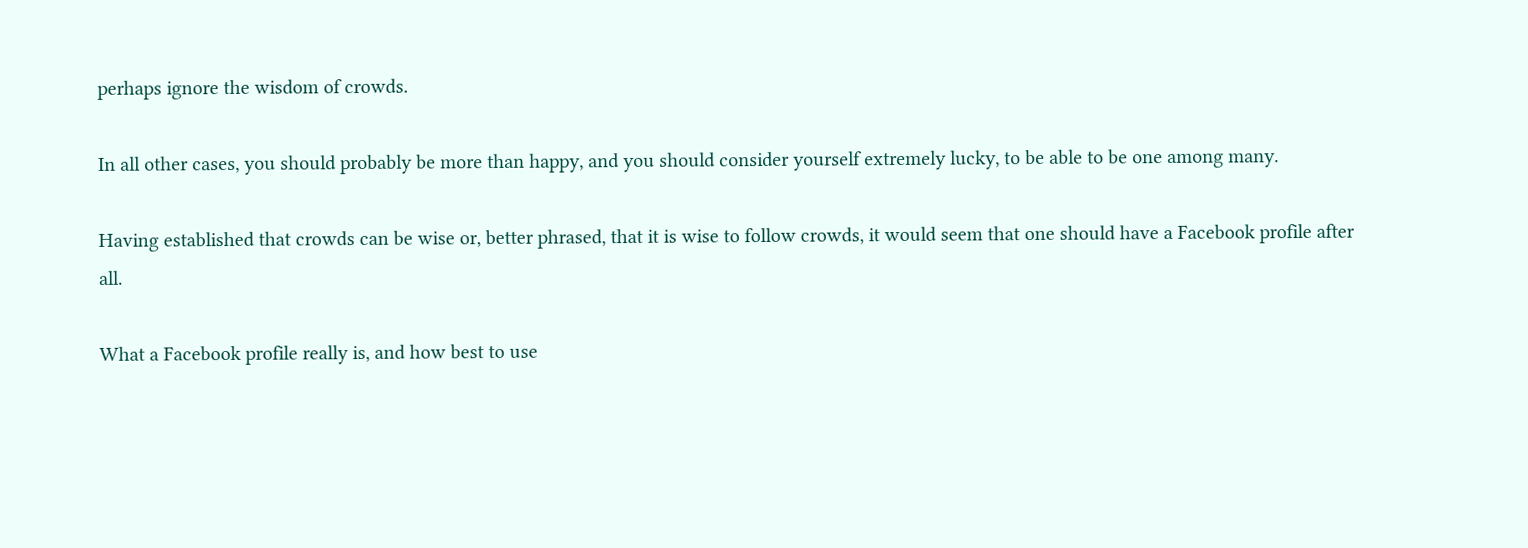perhaps ignore the wisdom of crowds.

In all other cases, you should probably be more than happy, and you should consider yourself extremely lucky, to be able to be one among many.

Having established that crowds can be wise or, better phrased, that it is wise to follow crowds, it would seem that one should have a Facebook profile after all.

What a Facebook profile really is, and how best to use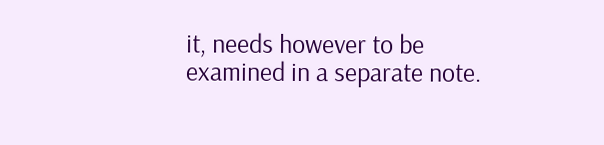it, needs however to be examined in a separate note.